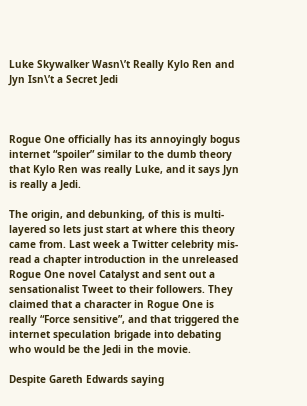Luke Skywalker Wasn\’t Really Kylo Ren and Jyn Isn\’t a Secret Jedi



Rogue One officially has its annoyingly bogus internet “spoiler” similar to the dumb theory that Kylo Ren was really Luke, and it says Jyn is really a Jedi.

The origin, and debunking, of this is multi-layered so lets just start at where this theory came from. Last week a Twitter celebrity mis-read a chapter introduction in the unreleased Rogue One novel Catalyst and sent out a sensationalist Tweet to their followers. They claimed that a character in Rogue One is really “Force sensitive”, and that triggered the internet speculation brigade into debating who would be the Jedi in the movie.

Despite Gareth Edwards saying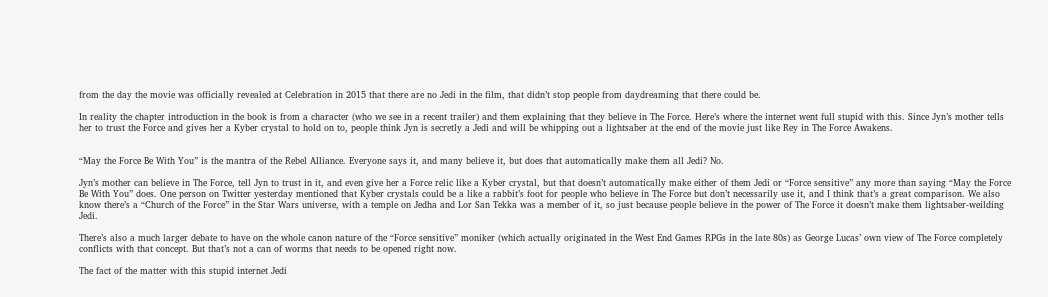from the day the movie was officially revealed at Celebration in 2015 that there are no Jedi in the film, that didn’t stop people from daydreaming that there could be.

In reality the chapter introduction in the book is from a character (who we see in a recent trailer) and them explaining that they believe in The Force. Here’s where the internet went full stupid with this. Since Jyn’s mother tells her to trust the Force and gives her a Kyber crystal to hold on to, people think Jyn is secretly a Jedi and will be whipping out a lightsaber at the end of the movie just like Rey in The Force Awakens.


“May the Force Be With You” is the mantra of the Rebel Alliance. Everyone says it, and many believe it, but does that automatically make them all Jedi? No.

Jyn’s mother can believe in The Force, tell Jyn to trust in it, and even give her a Force relic like a Kyber crystal, but that doesn’t automatically make either of them Jedi or “Force sensitive” any more than saying “May the Force Be With You” does. One person on Twitter yesterday mentioned that Kyber crystals could be a like a rabbit’s foot for people who believe in The Force but don’t necessarily use it, and I think that’s a great comparison. We also know there’s a “Church of the Force” in the Star Wars universe, with a temple on Jedha and Lor San Tekka was a member of it, so just because people believe in the power of The Force it doesn’t make them lightsaber-weilding Jedi.

There’s also a much larger debate to have on the whole canon nature of the “Force sensitive” moniker (which actually originated in the West End Games RPGs in the late 80s) as George Lucas’ own view of The Force completely conflicts with that concept. But that’s not a can of worms that needs to be opened right now.

The fact of the matter with this stupid internet Jedi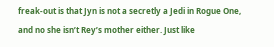freak-out is that Jyn is not a secretly a Jedi in Rogue One, and no she isn’t Rey’s mother either. Just like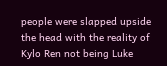people were slapped upside the head with the reality of Kylo Ren not being Luke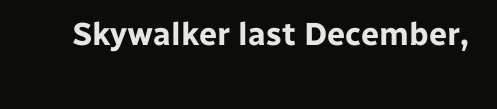Skywalker last December,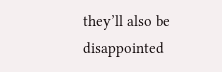they’ll also be disappointed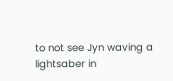to not see Jyn waving a lightsaber in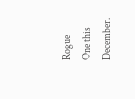Rogue One this December.